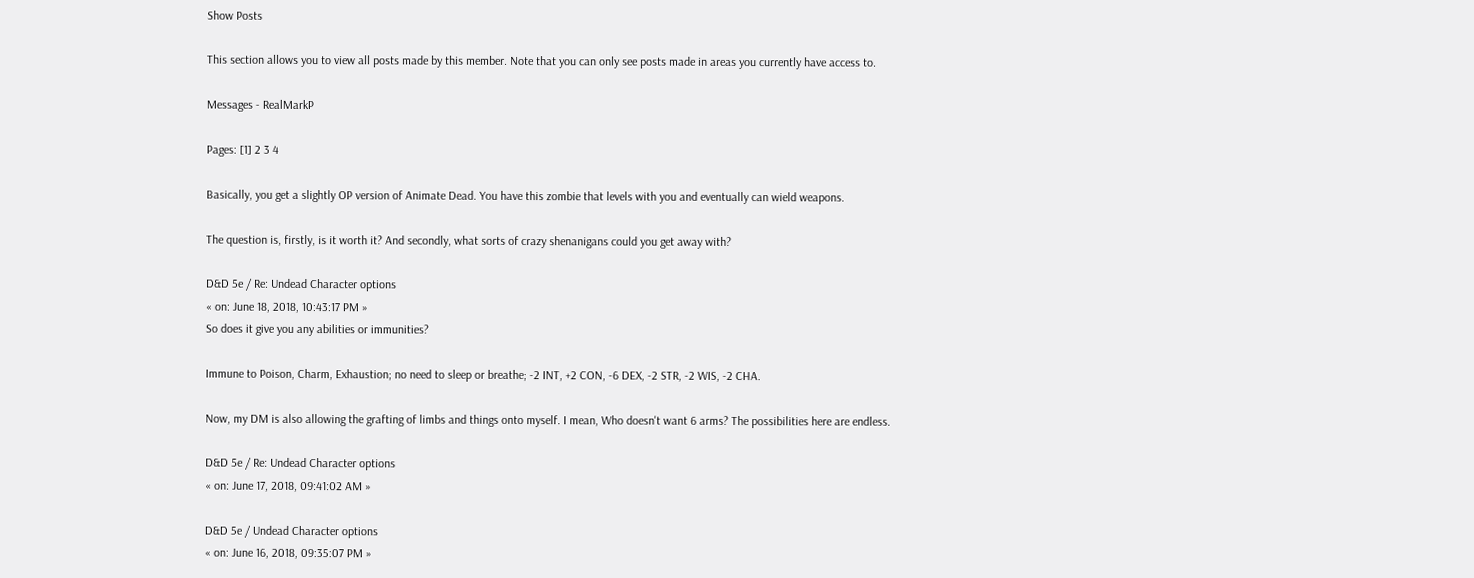Show Posts

This section allows you to view all posts made by this member. Note that you can only see posts made in areas you currently have access to.

Messages - RealMarkP

Pages: [1] 2 3 4

Basically, you get a slightly OP version of Animate Dead. You have this zombie that levels with you and eventually can wield weapons.

The question is, firstly, is it worth it? And secondly, what sorts of crazy shenanigans could you get away with?

D&D 5e / Re: Undead Character options
« on: June 18, 2018, 10:43:17 PM »
So does it give you any abilities or immunities?

Immune to Poison, Charm, Exhaustion; no need to sleep or breathe; -2 INT, +2 CON, -6 DEX, -2 STR, -2 WIS, -2 CHA.

Now, my DM is also allowing the grafting of limbs and things onto myself. I mean, Who doesn't want 6 arms? The possibilities here are endless.

D&D 5e / Re: Undead Character options
« on: June 17, 2018, 09:41:02 AM »

D&D 5e / Undead Character options
« on: June 16, 2018, 09:35:07 PM »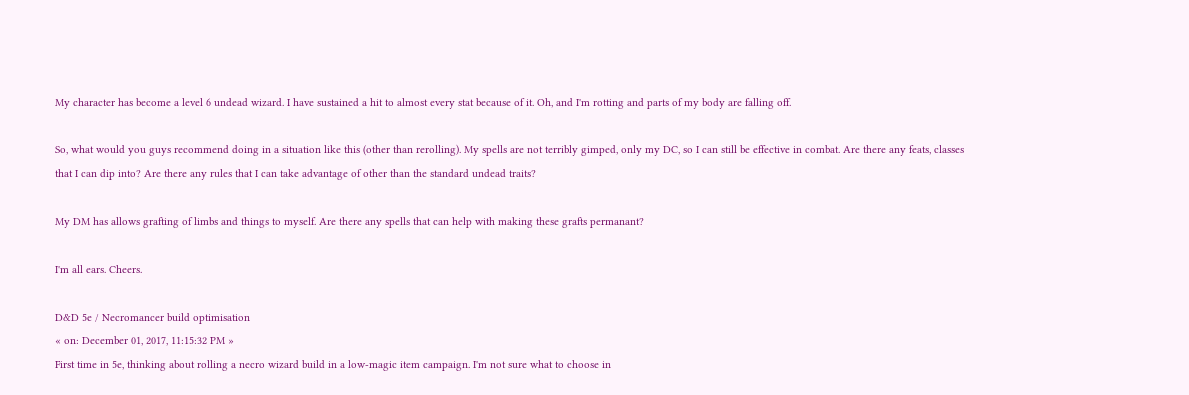My character has become a level 6 undead wizard. I have sustained a hit to almost every stat because of it. Oh, and I'm rotting and parts of my body are falling off.

So, what would you guys recommend doing in a situation like this (other than rerolling). My spells are not terribly gimped, only my DC, so I can still be effective in combat. Are there any feats, classes that I can dip into? Are there any rules that I can take advantage of other than the standard undead traits?

My DM has allows grafting of limbs and things to myself. Are there any spells that can help with making these grafts permanant?

I'm all ears. Cheers.

D&D 5e / Necromancer build optimisation
« on: December 01, 2017, 11:15:32 PM »
First time in 5e, thinking about rolling a necro wizard build in a low-magic item campaign. I'm not sure what to choose in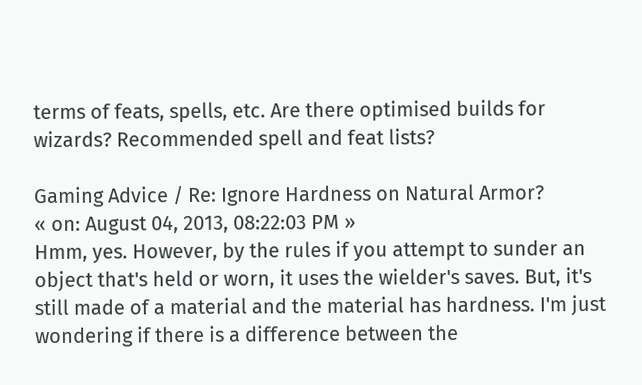terms of feats, spells, etc. Are there optimised builds for wizards? Recommended spell and feat lists?

Gaming Advice / Re: Ignore Hardness on Natural Armor?
« on: August 04, 2013, 08:22:03 PM »
Hmm, yes. However, by the rules if you attempt to sunder an object that's held or worn, it uses the wielder's saves. But, it's still made of a material and the material has hardness. I'm just wondering if there is a difference between the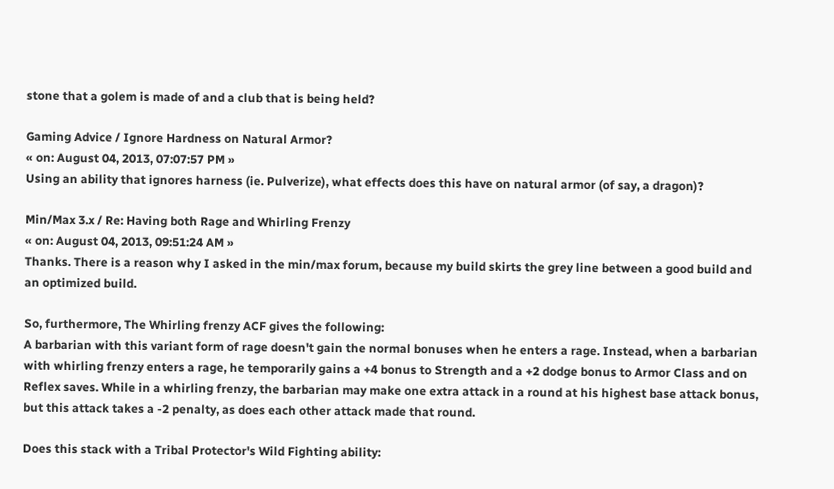stone that a golem is made of and a club that is being held?

Gaming Advice / Ignore Hardness on Natural Armor?
« on: August 04, 2013, 07:07:57 PM »
Using an ability that ignores harness (ie. Pulverize), what effects does this have on natural armor (of say, a dragon)?

Min/Max 3.x / Re: Having both Rage and Whirling Frenzy
« on: August 04, 2013, 09:51:24 AM »
Thanks. There is a reason why I asked in the min/max forum, because my build skirts the grey line between a good build and an optimized build.

So, furthermore, The Whirling frenzy ACF gives the following:
A barbarian with this variant form of rage doesn't gain the normal bonuses when he enters a rage. Instead, when a barbarian with whirling frenzy enters a rage, he temporarily gains a +4 bonus to Strength and a +2 dodge bonus to Armor Class and on Reflex saves. While in a whirling frenzy, the barbarian may make one extra attack in a round at his highest base attack bonus, but this attack takes a -2 penalty, as does each other attack made that round.

Does this stack with a Tribal Protector's Wild Fighting ability: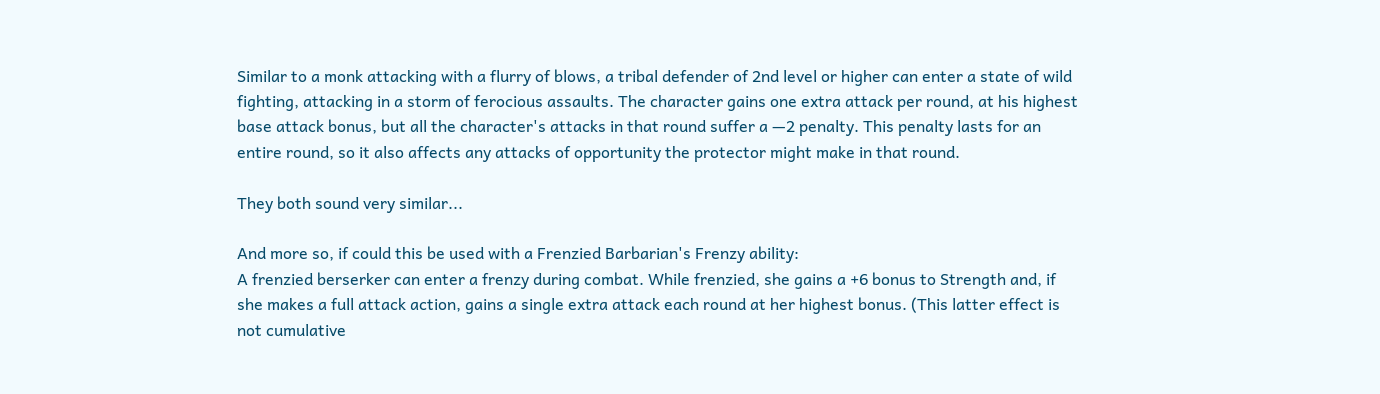Similar to a monk attacking with a flurry of blows, a tribal defender of 2nd level or higher can enter a state of wild fighting, attacking in a storm of ferocious assaults. The character gains one extra attack per round, at his highest base attack bonus, but all the character's attacks in that round suffer a —2 penalty. This penalty lasts for an entire round, so it also affects any attacks of opportunity the protector might make in that round.

They both sound very similar...

And more so, if could this be used with a Frenzied Barbarian's Frenzy ability:
A frenzied berserker can enter a frenzy during combat. While frenzied, she gains a +6 bonus to Strength and, if she makes a full attack action, gains a single extra attack each round at her highest bonus. (This latter effect is not cumulative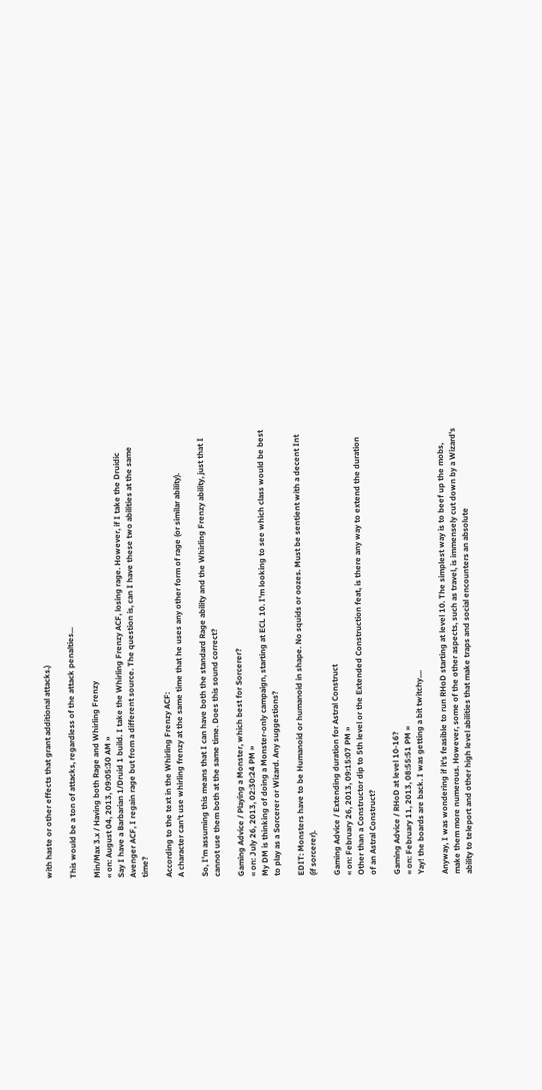with haste or other effects that grant additional attacks.)

This would be a ton of attacks, regardless of the attack penalties...

Min/Max 3.x / Having both Rage and Whirling Frenzy
« on: August 04, 2013, 09:05:30 AM »
Say I have a Barbarian 1/Druid 1 build. I take the Whirling Frenzy ACF, losing rage. However, if I take the Druidic Avenger ACF, I regain rage but from a different source. The question is, can I have these two abilities at the same time?

According to the text in the Whirling Frenzy ACF:
A character can't use whirling frenzy at the same time that he uses any other form of rage (or similar ability).

So, I'm assuming this means that I can have both the standard Rage ability and the Whirling Frenzy ability, just that I cannot use them both at the same time. Does this sound correct?

Gaming Advice / Playing a Monster, which best for Sorcerer?
« on: July 26, 2013, 02:30:24 PM »
My DM is thinking of doing a Monster-only campaign, starting at ECL 10. I'm looking to see which class would be best to play as a Sorcerer or Wizard. Any suggestions?

EDIT: Monsters have to be Humanoid or humanoid in shape. No squids or oozes. Must be sentient with a decent Int (if sorcerer).

Gaming Advice / Extending duration for Astral Construct
« on: February 26, 2013, 09:15:07 PM »
Other than a Constructor dip to 5th level or the Extended Construction feat, is there any way to extend the duration of an Astral Construct?

Gaming Advice / RHoD at level 10-16?
« on: February 11, 2013, 08:55:51 PM »
Yay! the boards are back. I was getting a bit twitchy....

Anyway, I was wondering if it's feasible to run RHoD starting at level 10. The simplest way is to beef up the mobs, make them more numerous. However, some of the other aspects, such as travel, is immensely cut down by a Wizard's ability to teleport and other high level abilities that make traps and social encounters an absolute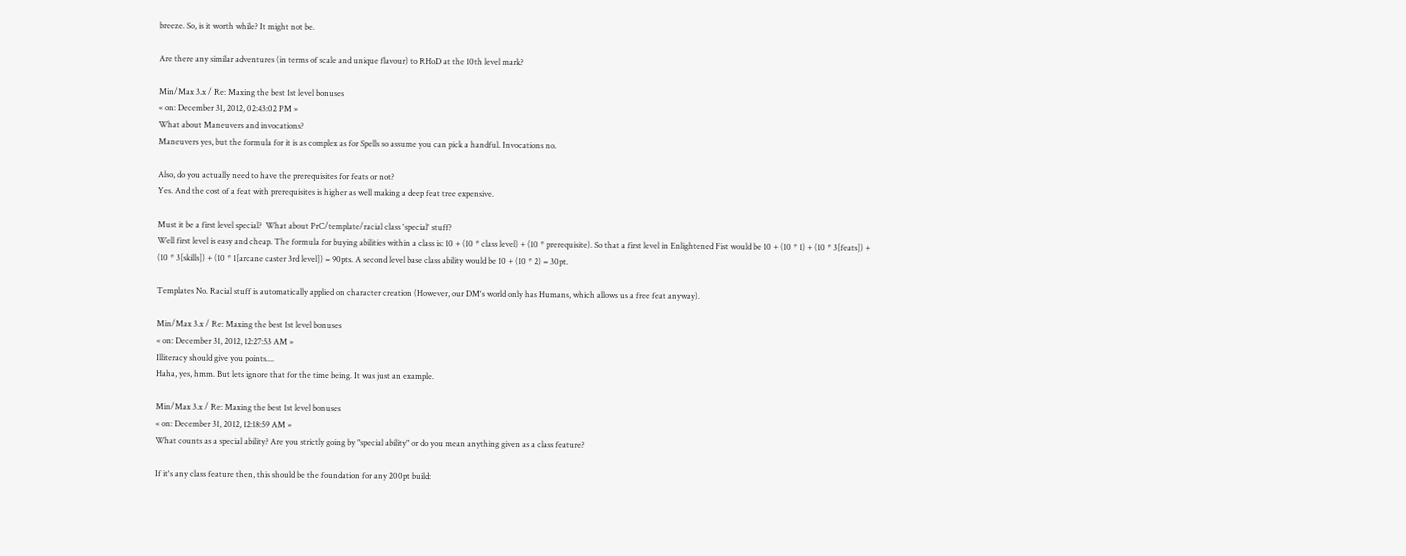breeze. So, is it worth while? It might not be.

Are there any similar adventures (in terms of scale and unique flavour) to RHoD at the 10th level mark?

Min/Max 3.x / Re: Maxing the best 1st level bonuses
« on: December 31, 2012, 02:43:02 PM »
What about Maneuvers and invocations?
Maneuvers yes, but the formula for it is as complex as for Spells so assume you can pick a handful. Invocations no.

Also, do you actually need to have the prerequisites for feats or not?
Yes. And the cost of a feat with prerequisites is higher as well making a deep feat tree expensive.

Must it be a first level special?  What about PrC/template/racial class 'special' stuff?
Well first level is easy and cheap. The formula for buying abilities within a class is: 10 + (10 * class level) + (10 * prerequisite). So that a first level in Enlightened Fist would be 10 + (10 * 1) + (10 * 3[feats]) + (10 * 3[skills]) + (10 * 1[arcane caster 3rd level]) = 90pts. A second level base class ability would be 10 + (10 * 2) = 30pt.

Templates No. Racial stuff is automatically applied on character creation (However, our DM's world only has Humans, which allows us a free feat anyway).

Min/Max 3.x / Re: Maxing the best 1st level bonuses
« on: December 31, 2012, 12:27:53 AM »
Illiteracy should give you points....
Haha, yes, hmm. But lets ignore that for the time being. It was just an example.

Min/Max 3.x / Re: Maxing the best 1st level bonuses
« on: December 31, 2012, 12:18:59 AM »
What counts as a special ability? Are you strictly going by "special ability" or do you mean anything given as a class feature?

If it's any class feature then, this should be the foundation for any 200pt build: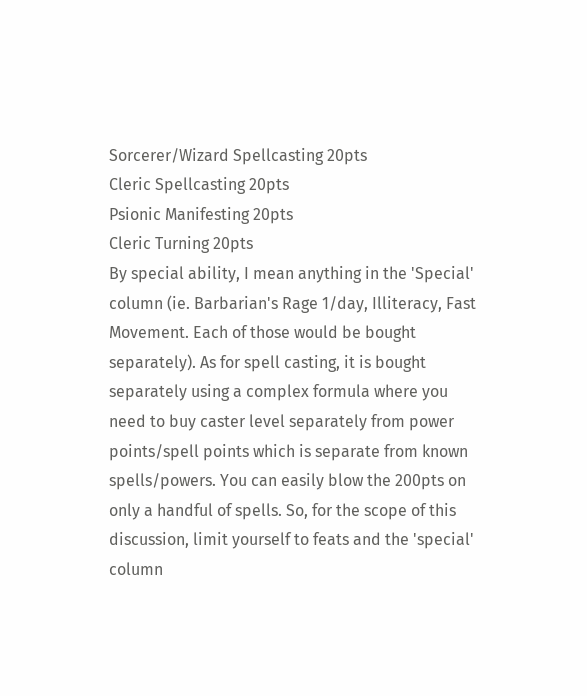Sorcerer/Wizard Spellcasting 20pts
Cleric Spellcasting 20pts
Psionic Manifesting 20pts
Cleric Turning 20pts
By special ability, I mean anything in the 'Special' column (ie. Barbarian's Rage 1/day, Illiteracy, Fast Movement. Each of those would be bought separately). As for spell casting, it is bought separately using a complex formula where you need to buy caster level separately from power points/spell points which is separate from known spells/powers. You can easily blow the 200pts on only a handful of spells. So, for the scope of this discussion, limit yourself to feats and the 'special' column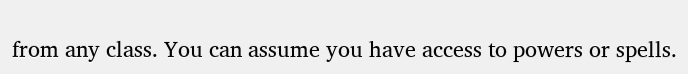from any class. You can assume you have access to powers or spells.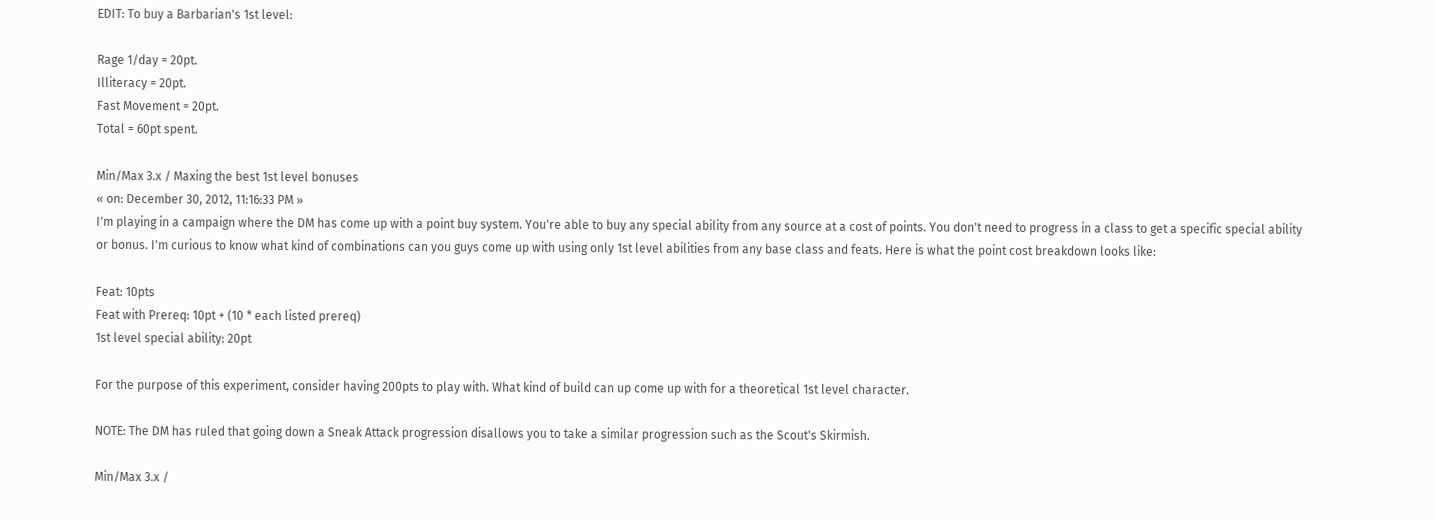EDIT: To buy a Barbarian's 1st level:

Rage 1/day = 20pt.
Illiteracy = 20pt.
Fast Movement = 20pt.
Total = 60pt spent.

Min/Max 3.x / Maxing the best 1st level bonuses
« on: December 30, 2012, 11:16:33 PM »
I'm playing in a campaign where the DM has come up with a point buy system. You're able to buy any special ability from any source at a cost of points. You don't need to progress in a class to get a specific special ability or bonus. I'm curious to know what kind of combinations can you guys come up with using only 1st level abilities from any base class and feats. Here is what the point cost breakdown looks like:

Feat: 10pts
Feat with Prereq: 10pt + (10 * each listed prereq)
1st level special ability: 20pt

For the purpose of this experiment, consider having 200pts to play with. What kind of build can up come up with for a theoretical 1st level character.

NOTE: The DM has ruled that going down a Sneak Attack progression disallows you to take a similar progression such as the Scout's Skirmish.

Min/Max 3.x /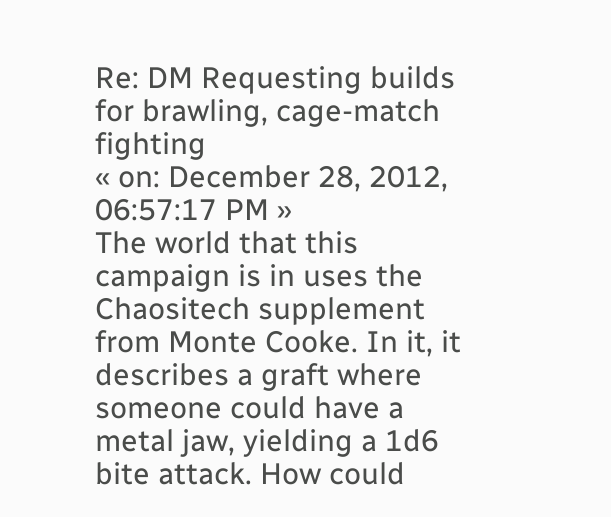Re: DM Requesting builds for brawling, cage-match fighting
« on: December 28, 2012, 06:57:17 PM »
The world that this campaign is in uses the Chaositech supplement from Monte Cooke. In it, it describes a graft where someone could have a metal jaw, yielding a 1d6 bite attack. How could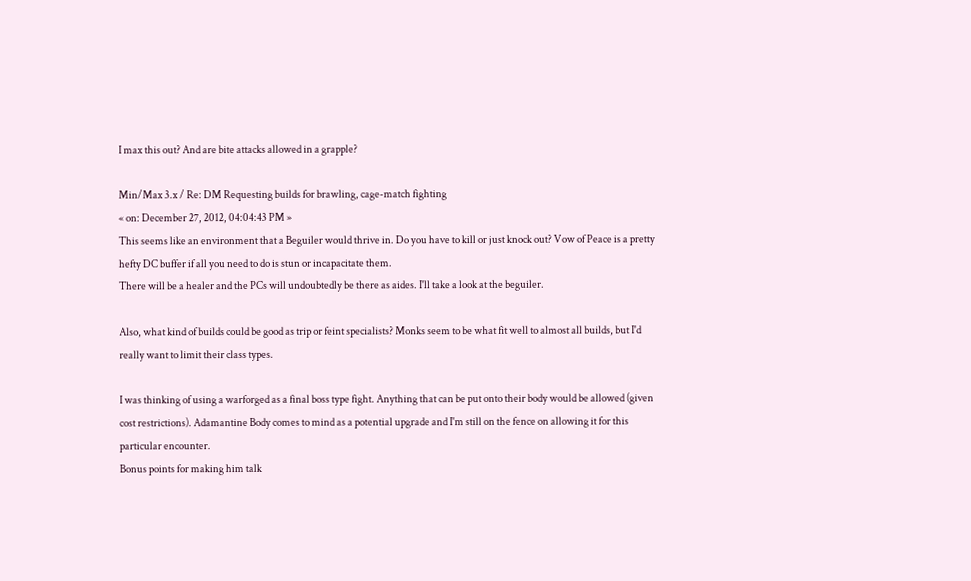I max this out? And are bite attacks allowed in a grapple?

Min/Max 3.x / Re: DM Requesting builds for brawling, cage-match fighting
« on: December 27, 2012, 04:04:43 PM »
This seems like an environment that a Beguiler would thrive in. Do you have to kill or just knock out? Vow of Peace is a pretty hefty DC buffer if all you need to do is stun or incapacitate them.
There will be a healer and the PCs will undoubtedly be there as aides. I'll take a look at the beguiler.

Also, what kind of builds could be good as trip or feint specialists? Monks seem to be what fit well to almost all builds, but I'd really want to limit their class types.

I was thinking of using a warforged as a final boss type fight. Anything that can be put onto their body would be allowed (given cost restrictions). Adamantine Body comes to mind as a potential upgrade and I'm still on the fence on allowing it for this particular encounter.
Bonus points for making him talk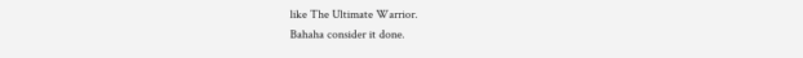like The Ultimate Warrior.
Bahaha consider it done.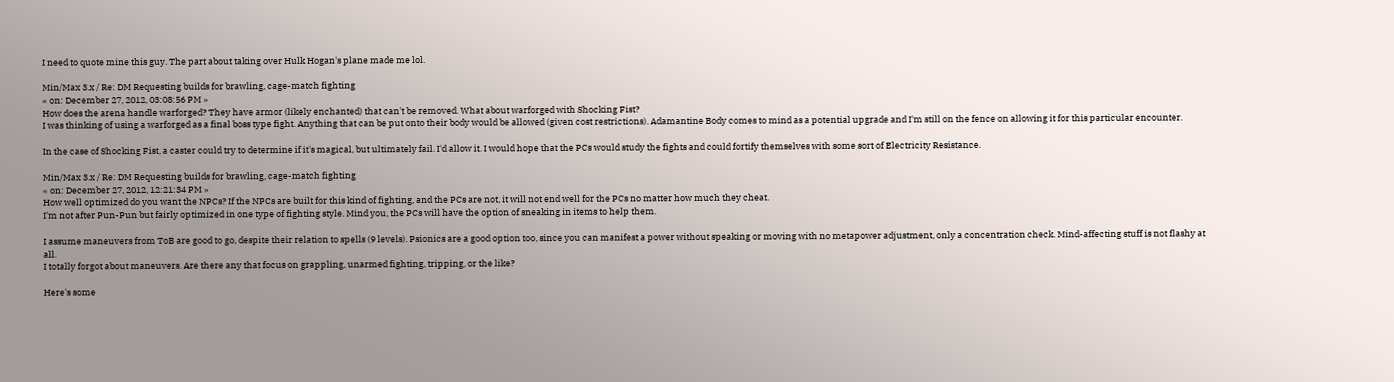I need to quote mine this guy. The part about taking over Hulk Hogan's plane made me lol.

Min/Max 3.x / Re: DM Requesting builds for brawling, cage-match fighting
« on: December 27, 2012, 03:08:56 PM »
How does the arena handle warforged? They have armor (likely enchanted) that can't be removed. What about warforged with Shocking Fist?
I was thinking of using a warforged as a final boss type fight. Anything that can be put onto their body would be allowed (given cost restrictions). Adamantine Body comes to mind as a potential upgrade and I'm still on the fence on allowing it for this particular encounter.

In the case of Shocking Fist, a caster could try to determine if it's magical, but ultimately fail. I'd allow it. I would hope that the PCs would study the fights and could fortify themselves with some sort of Electricity Resistance.

Min/Max 3.x / Re: DM Requesting builds for brawling, cage-match fighting
« on: December 27, 2012, 12:21:34 PM »
How well optimized do you want the NPCs? If the NPCs are built for this kind of fighting, and the PCs are not, it will not end well for the PCs no matter how much they cheat.
I'm not after Pun-Pun but fairly optimized in one type of fighting style. Mind you, the PCs will have the option of sneaking in items to help them.

I assume maneuvers from ToB are good to go, despite their relation to spells (9 levels). Psionics are a good option too, since you can manifest a power without speaking or moving with no metapower adjustment, only a concentration check. Mind-affecting stuff is not flashy at all.
I totally forgot about maneuvers. Are there any that focus on grappling, unarmed fighting, tripping, or the like?

Here's some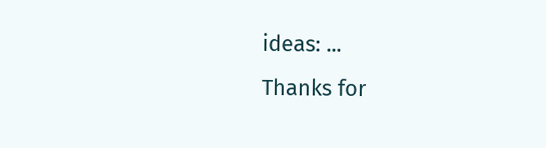ideas: ...
Thanks for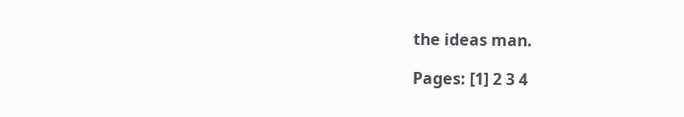the ideas man.

Pages: [1] 2 3 4